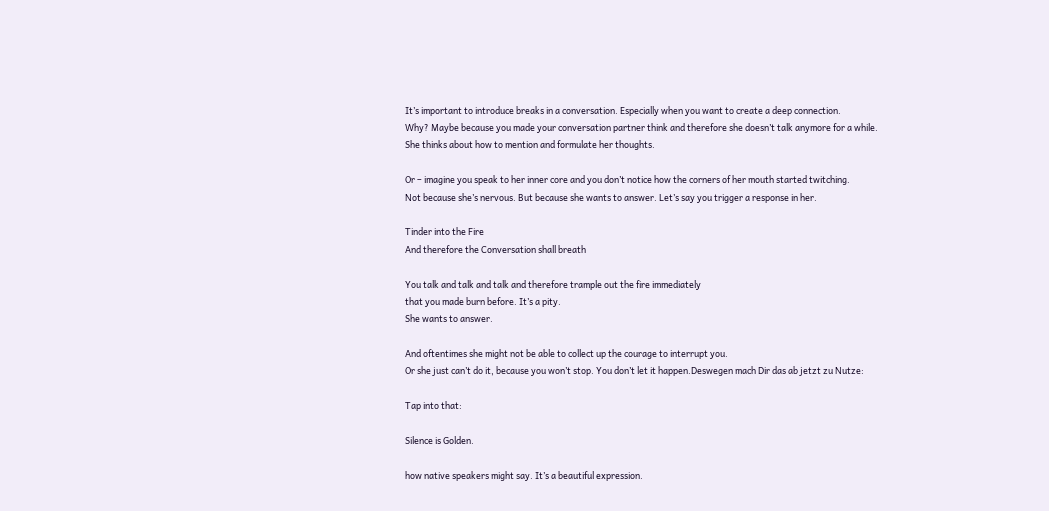It’s important to introduce breaks in a conversation. Especially when you want to create a deep connection.
Why? Maybe because you made your conversation partner think and therefore she doesn’t talk anymore for a while.
She thinks about how to mention and formulate her thoughts.

Or – imagine you speak to her inner core and you don’t notice how the corners of her mouth started twitching.
Not because she’s nervous. But because she wants to answer. Let’s say you trigger a response in her.

Tinder into the Fire
And therefore the Conversation shall breath

You talk and talk and talk and therefore trample out the fire immediately
that you made burn before. It’s a pity.
She wants to answer.

And oftentimes she might not be able to collect up the courage to interrupt you.
Or she just can’t do it, because you won’t stop. You don’t let it happen.Deswegen mach Dir das ab jetzt zu Nutze:

Tap into that:

Silence is Golden.

how native speakers might say. It’s a beautiful expression.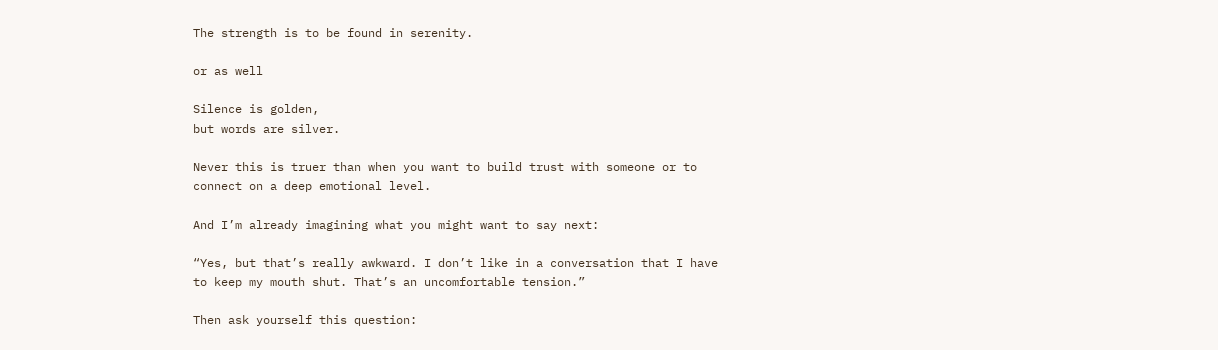The strength is to be found in serenity.

or as well

Silence is golden,
but words are silver.

Never this is truer than when you want to build trust with someone or to connect on a deep emotional level.

And I’m already imagining what you might want to say next:

“Yes, but that’s really awkward. I don’t like in a conversation that I have to keep my mouth shut. That’s an uncomfortable tension.”

Then ask yourself this question: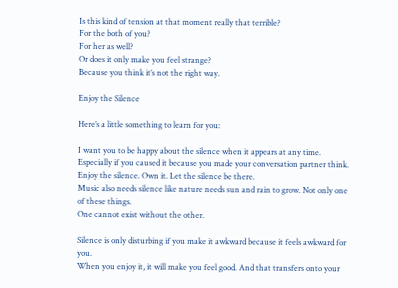Is this kind of tension at that moment really that terrible?
For the both of you?
For her as well?
Or does it only make you feel strange?
Because you think it’s not the right way.

Enjoy the Silence

Here’s a little something to learn for you:

I want you to be happy about the silence when it appears at any time.
Especially if you caused it because you made your conversation partner think.
Enjoy the silence. Own it. Let the silence be there.
Music also needs silence like nature needs sun and rain to grow. Not only one of these things.
One cannot exist without the other.

Silence is only disturbing if you make it awkward because it feels awkward for you.
When you enjoy it, it will make you feel good. And that transfers onto your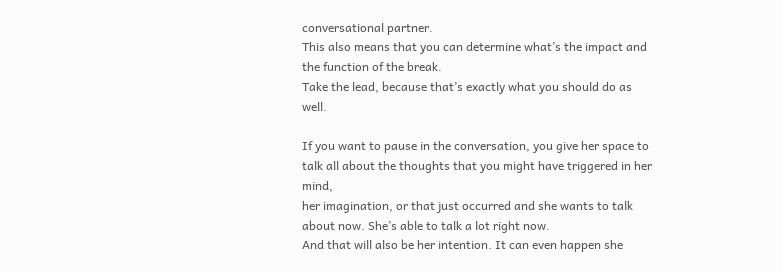conversational partner.
This also means that you can determine what’s the impact and the function of the break.
Take the lead, because that’s exactly what you should do as well.

If you want to pause in the conversation, you give her space to talk all about the thoughts that you might have triggered in her mind,
her imagination, or that just occurred and she wants to talk about now. She’s able to talk a lot right now.
And that will also be her intention. It can even happen she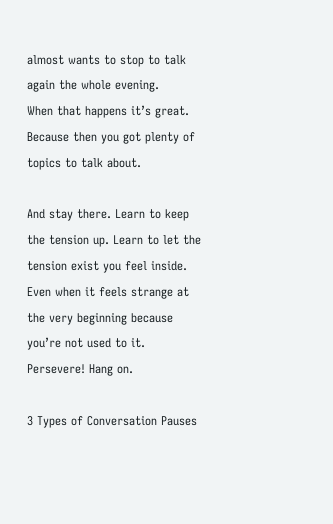almost wants to stop to talk again the whole evening.
When that happens it’s great. Because then you got plenty of topics to talk about.

And stay there. Learn to keep the tension up. Learn to let the tension exist you feel inside.
Even when it feels strange at the very beginning because you’re not used to it.
Persevere! Hang on.

3 Types of Conversation Pauses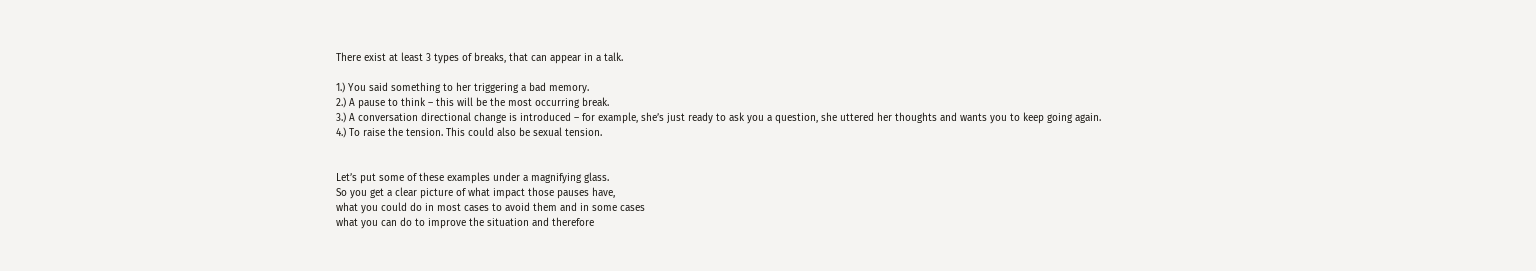There exist at least 3 types of breaks, that can appear in a talk.

1.) You said something to her triggering a bad memory.
2.) A pause to think – this will be the most occurring break.
3.) A conversation directional change is introduced – for example, she’s just ready to ask you a question, she uttered her thoughts and wants you to keep going again.
4.) To raise the tension. This could also be sexual tension.


Let’s put some of these examples under a magnifying glass.
So you get a clear picture of what impact those pauses have,
what you could do in most cases to avoid them and in some cases
what you can do to improve the situation and therefore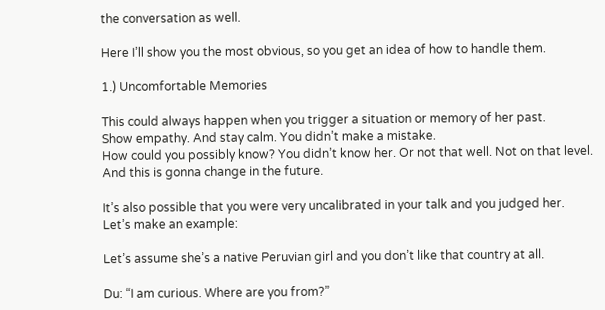the conversation as well.

Here I’ll show you the most obvious, so you get an idea of how to handle them.

1.) Uncomfortable Memories

This could always happen when you trigger a situation or memory of her past.
Show empathy. And stay calm. You didn’t make a mistake.
How could you possibly know? You didn’t know her. Or not that well. Not on that level.
And this is gonna change in the future.

It’s also possible that you were very uncalibrated in your talk and you judged her.
Let’s make an example:

Let’s assume she’s a native Peruvian girl and you don’t like that country at all.

Du: “I am curious. Where are you from?”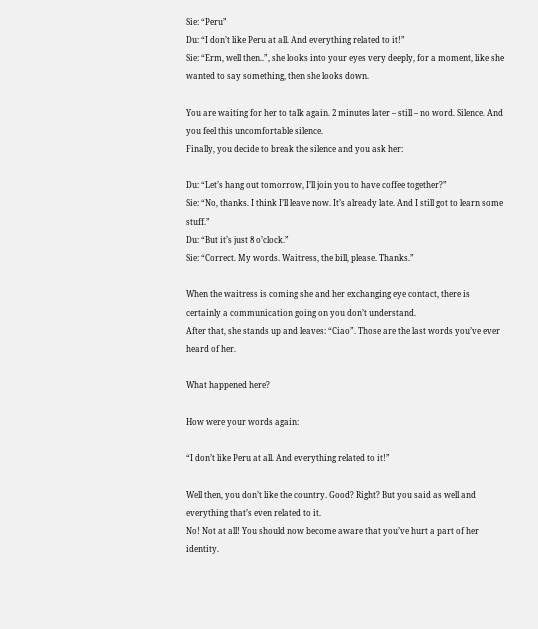Sie: “Peru”
Du: “I don’t like Peru at all. And everything related to it!”
Sie: “Erm, well then..”, she looks into your eyes very deeply, for a moment, like she wanted to say something, then she looks down.

You are waiting for her to talk again. 2 minutes later – still – no word. Silence. And you feel this uncomfortable silence.
Finally, you decide to break the silence and you ask her:

Du: “Let’s hang out tomorrow, I’ll join you to have coffee together?”
Sie: “No, thanks. I think I’ll leave now. It’s already late. And I still got to learn some stuff.”
Du: “But it’s just 8 o’clock.”
Sie: “Correct. My words. Waitress, the bill, please. Thanks.”

When the waitress is coming she and her exchanging eye contact, there is certainly a communication going on you don’t understand.
After that, she stands up and leaves: “Ciao”. Those are the last words you’ve ever heard of her.

What happened here?

How were your words again:

“I don’t like Peru at all. And everything related to it!”

Well then, you don’t like the country. Good? Right? But you said as well and everything that’s even related to it.
No! Not at all! You should now become aware that you’ve hurt a part of her identity.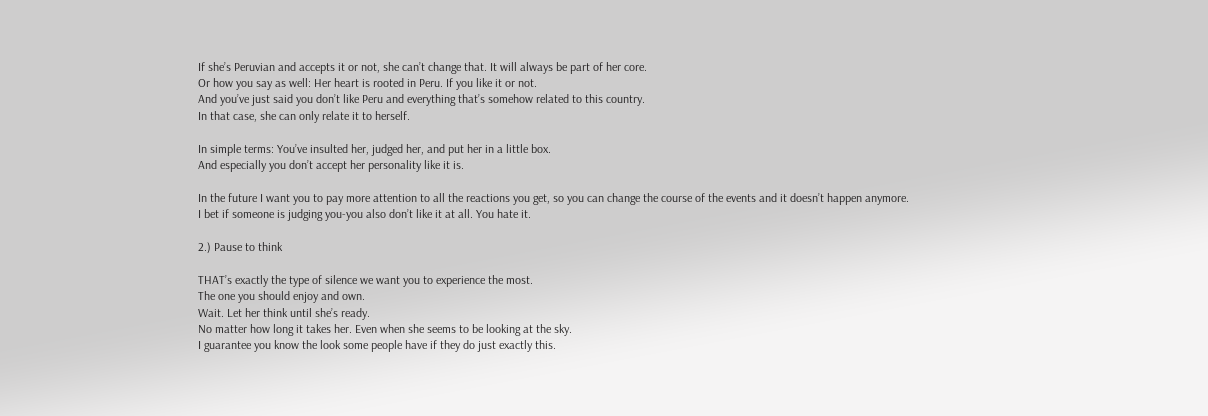If she’s Peruvian and accepts it or not, she can’t change that. It will always be part of her core.
Or how you say as well: Her heart is rooted in Peru. If you like it or not.
And you’ve just said you don’t like Peru and everything that’s somehow related to this country.
In that case, she can only relate it to herself.

In simple terms: You’ve insulted her, judged her, and put her in a little box.
And especially you don’t accept her personality like it is.

In the future I want you to pay more attention to all the reactions you get, so you can change the course of the events and it doesn’t happen anymore.
I bet if someone is judging you-you also don’t like it at all. You hate it.

2.) Pause to think

THAT’s exactly the type of silence we want you to experience the most.
The one you should enjoy and own.
Wait. Let her think until she’s ready.
No matter how long it takes her. Even when she seems to be looking at the sky.
I guarantee you know the look some people have if they do just exactly this.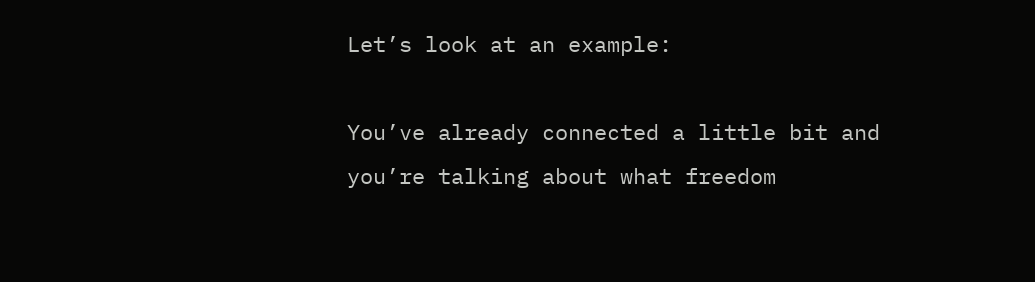Let’s look at an example:

You’ve already connected a little bit and you’re talking about what freedom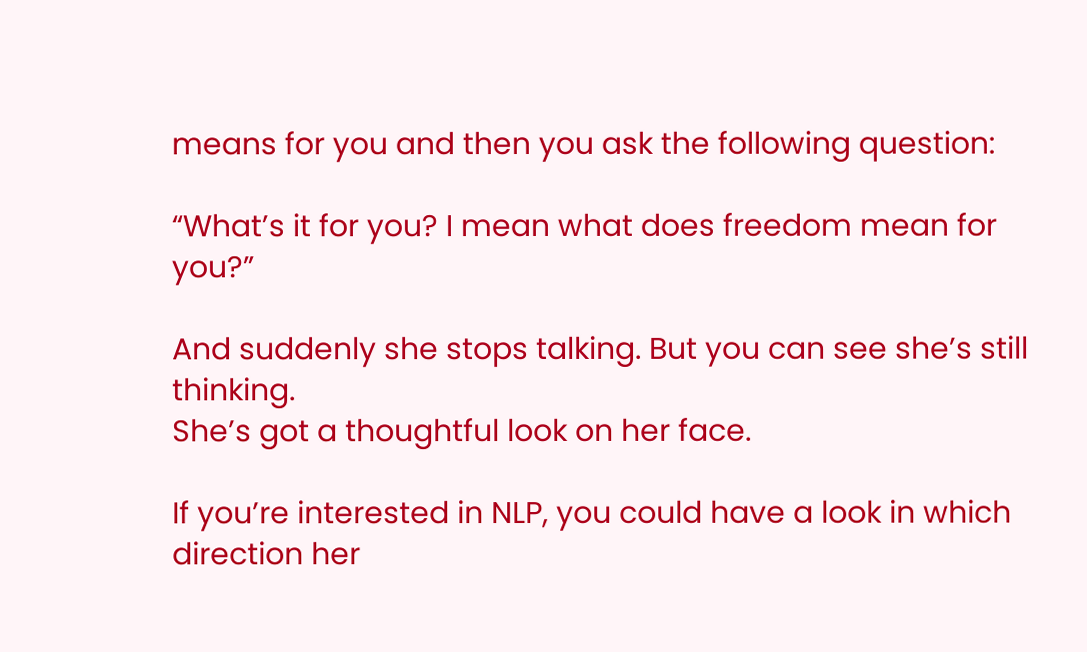means for you and then you ask the following question:

“What’s it for you? I mean what does freedom mean for you?”

And suddenly she stops talking. But you can see she’s still thinking.
She’s got a thoughtful look on her face.

If you’re interested in NLP, you could have a look in which direction her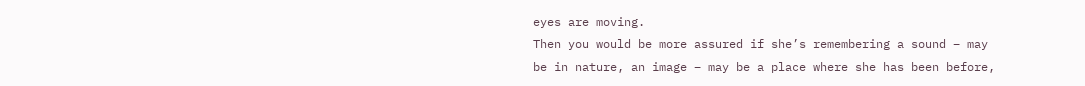eyes are moving.
Then you would be more assured if she’s remembering a sound – may be in nature, an image – may be a place where she has been before,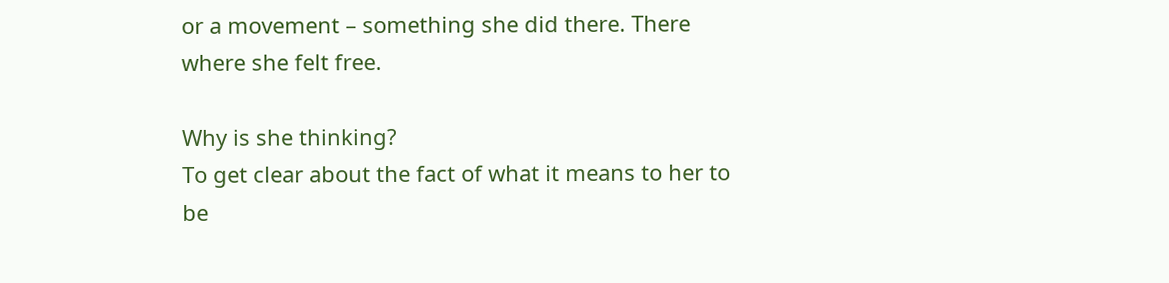or a movement – something she did there. There where she felt free.

Why is she thinking?
To get clear about the fact of what it means to her to be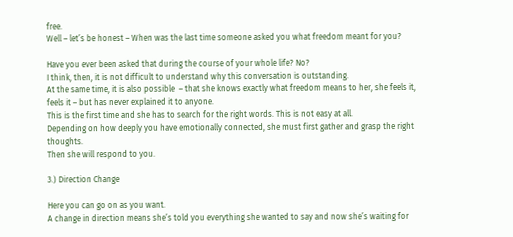free.
Well – let’s be honest – When was the last time someone asked you what freedom meant for you?

Have you ever been asked that during the course of your whole life? No?
I think, then, it is not difficult to understand why this conversation is outstanding.
At the same time, it is also possible  – that she knows exactly what freedom means to her, she feels it, feels it – but has never explained it to anyone.
This is the first time and she has to search for the right words. This is not easy at all.
Depending on how deeply you have emotionally connected, she must first gather and grasp the right thoughts.
Then she will respond to you.

3.) Direction Change

Here you can go on as you want.
A change in direction means she’s told you everything she wanted to say and now she’s waiting for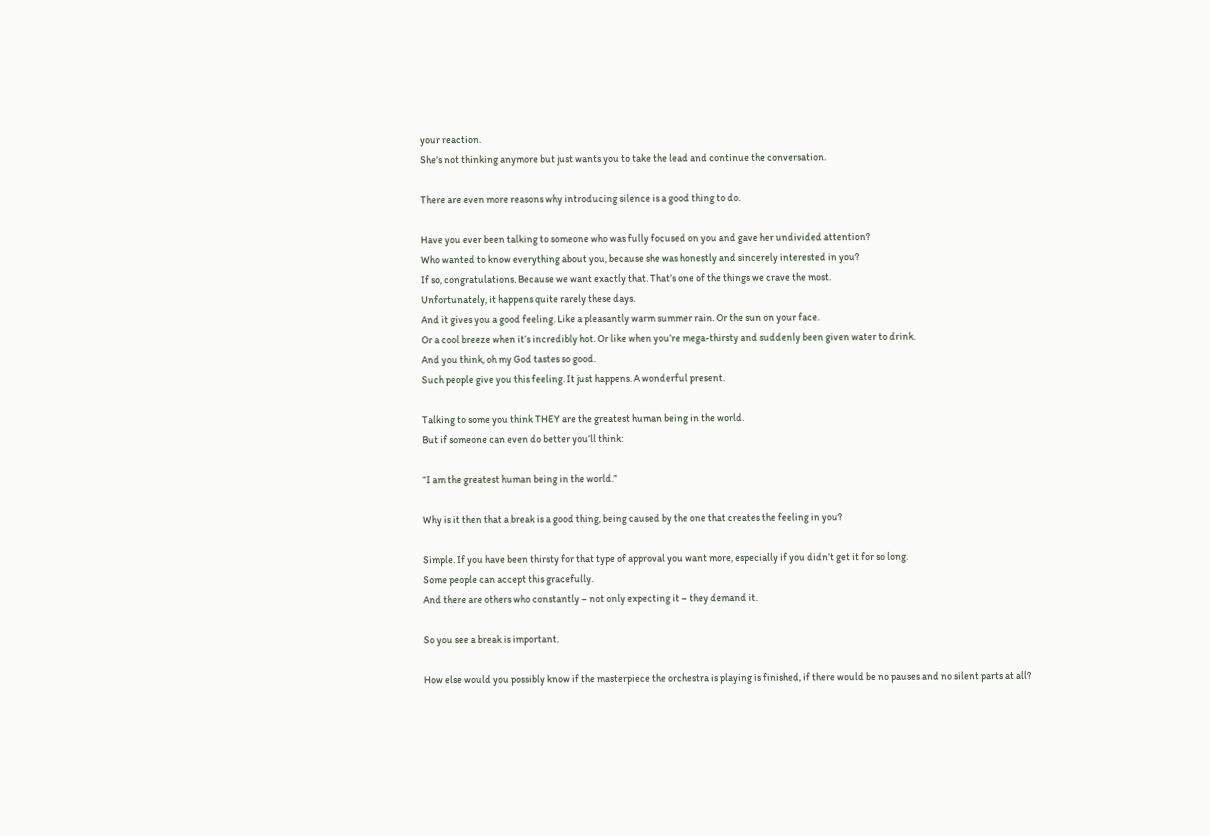your reaction.
She’s not thinking anymore but just wants you to take the lead and continue the conversation.

There are even more reasons why introducing silence is a good thing to do.

Have you ever been talking to someone who was fully focused on you and gave her undivided attention?
Who wanted to know everything about you, because she was honestly and sincerely interested in you?
If so, congratulations. Because we want exactly that. That’s one of the things we crave the most.
Unfortunately, it happens quite rarely these days.
And it gives you a good feeling. Like a pleasantly warm summer rain. Or the sun on your face.
Or a cool breeze when it’s incredibly hot. Or like when you’re mega-thirsty and suddenly been given water to drink.
And you think, oh my God tastes so good.
Such people give you this feeling. It just happens. A wonderful present.

Talking to some you think THEY are the greatest human being in the world.
But if someone can even do better you’ll think:

“I am the greatest human being in the world.”

Why is it then that a break is a good thing, being caused by the one that creates the feeling in you?

Simple. If you have been thirsty for that type of approval you want more, especially if you didn’t get it for so long.
Some people can accept this gracefully.
And there are others who constantly – not only expecting it – they demand it.

So you see a break is important.

How else would you possibly know if the masterpiece the orchestra is playing is finished, if there would be no pauses and no silent parts at all?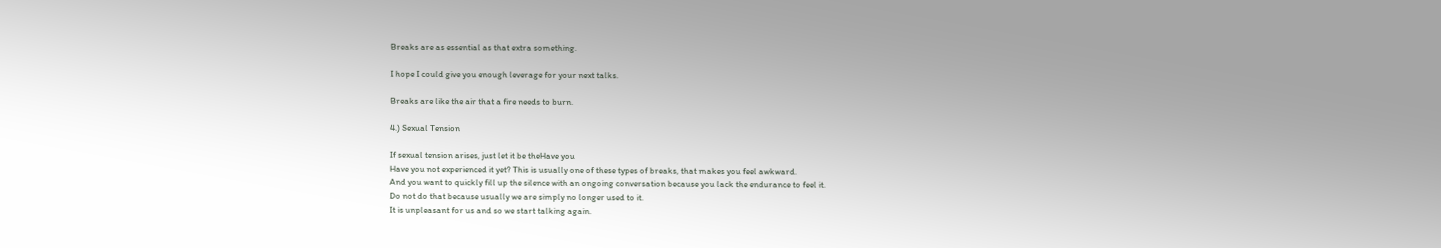Breaks are as essential as that extra something.

I hope I could give you enough leverage for your next talks.

Breaks are like the air that a fire needs to burn.

4.) Sexual Tension

If sexual tension arises, just let it be theHave you
Have you not experienced it yet? This is usually one of these types of breaks, that makes you feel awkward.
And you want to quickly fill up the silence with an ongoing conversation because you lack the endurance to feel it.
Do not do that because usually we are simply no longer used to it.
It is unpleasant for us and so we start talking again.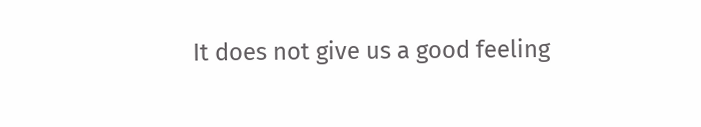It does not give us a good feeling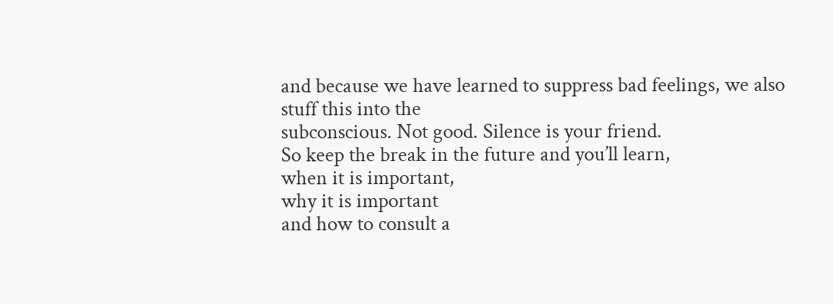and because we have learned to suppress bad feelings, we also stuff this into the
subconscious. Not good. Silence is your friend.
So keep the break in the future and you’ll learn,
when it is important,
why it is important
and how to consult a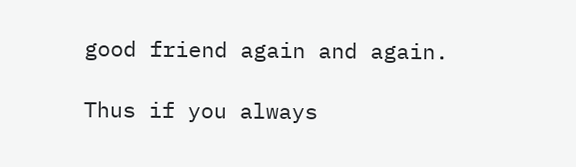good friend again and again.

Thus if you always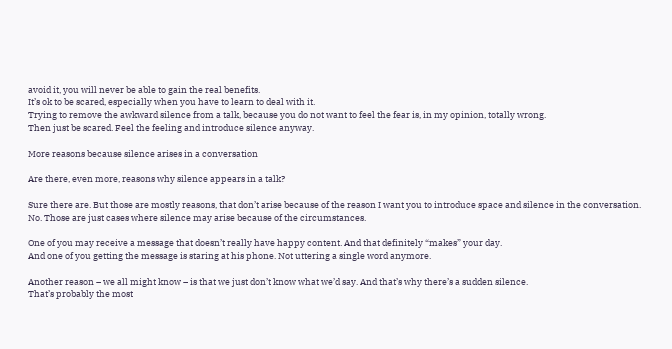avoid it, you will never be able to gain the real benefits.
It’s ok to be scared, especially when you have to learn to deal with it.
Trying to remove the awkward silence from a talk, because you do not want to feel the fear is, in my opinion, totally wrong.
Then just be scared. Feel the feeling and introduce silence anyway.

More reasons because silence arises in a conversation

Are there, even more, reasons why silence appears in a talk?

Sure there are. But those are mostly reasons, that don’t arise because of the reason I want you to introduce space and silence in the conversation.
No. Those are just cases where silence may arise because of the circumstances.

One of you may receive a message that doesn’t really have happy content. And that definitely “makes” your day.
And one of you getting the message is staring at his phone. Not uttering a single word anymore.

Another reason – we all might know – is that we just don’t know what we’d say. And that’s why there’s a sudden silence.
That’s probably the most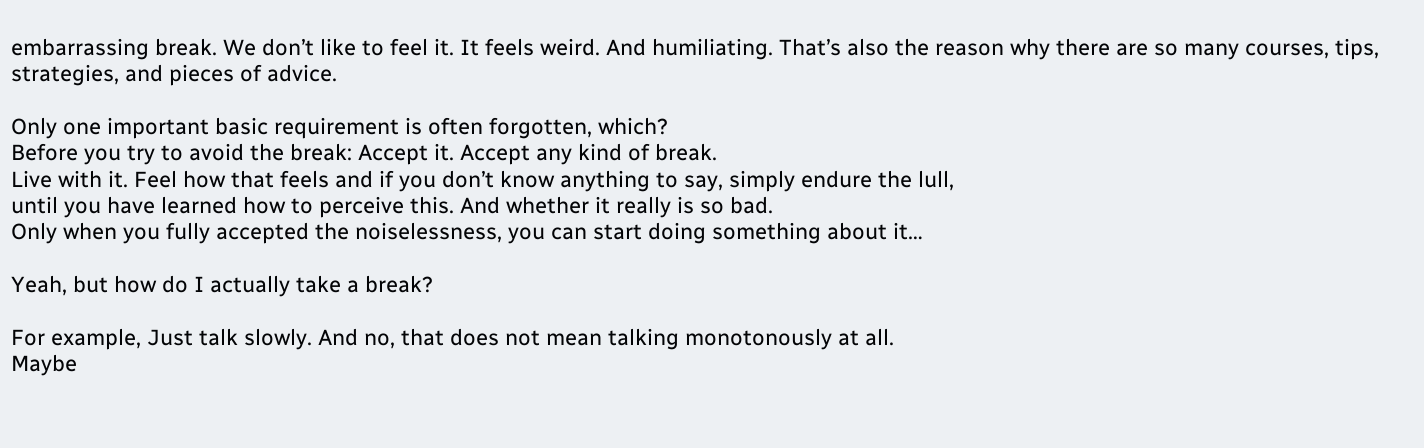embarrassing break. We don’t like to feel it. It feels weird. And humiliating. That’s also the reason why there are so many courses, tips, strategies, and pieces of advice.

Only one important basic requirement is often forgotten, which?
Before you try to avoid the break: Accept it. Accept any kind of break.
Live with it. Feel how that feels and if you don’t know anything to say, simply endure the lull,
until you have learned how to perceive this. And whether it really is so bad.
Only when you fully accepted the noiselessness, you can start doing something about it…

Yeah, but how do I actually take a break?

For example, Just talk slowly. And no, that does not mean talking monotonously at all.
Maybe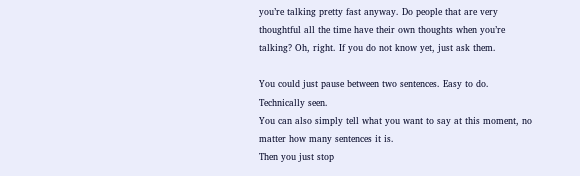you’re talking pretty fast anyway. Do people that are very thoughtful all the time have their own thoughts when you’re talking? Oh, right. If you do not know yet, just ask them.

You could just pause between two sentences. Easy to do. Technically seen.
You can also simply tell what you want to say at this moment, no matter how many sentences it is.
Then you just stop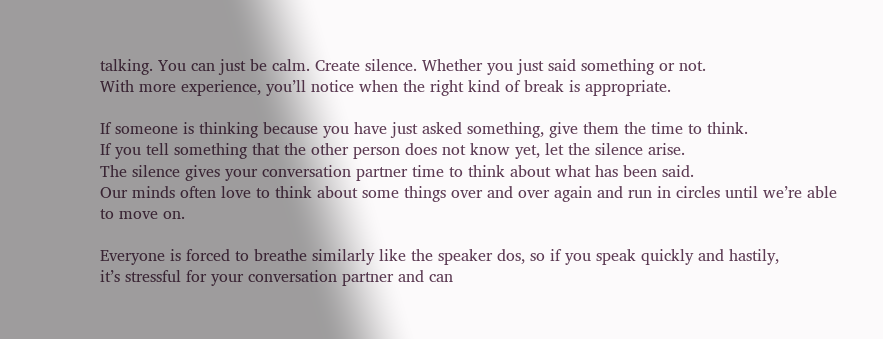talking. You can just be calm. Create silence. Whether you just said something or not.
With more experience, you’ll notice when the right kind of break is appropriate.

If someone is thinking because you have just asked something, give them the time to think.
If you tell something that the other person does not know yet, let the silence arise.
The silence gives your conversation partner time to think about what has been said.
Our minds often love to think about some things over and over again and run in circles until we’re able to move on.

Everyone is forced to breathe similarly like the speaker dos, so if you speak quickly and hastily,
it’s stressful for your conversation partner and can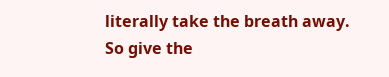literally take the breath away.
So give the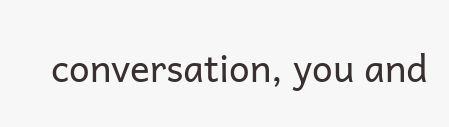conversation, you and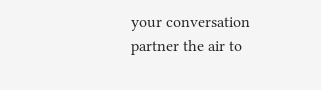your conversation partner the air to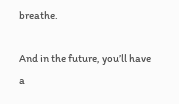breathe.

And in the future, you’ll have a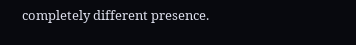completely different presence.